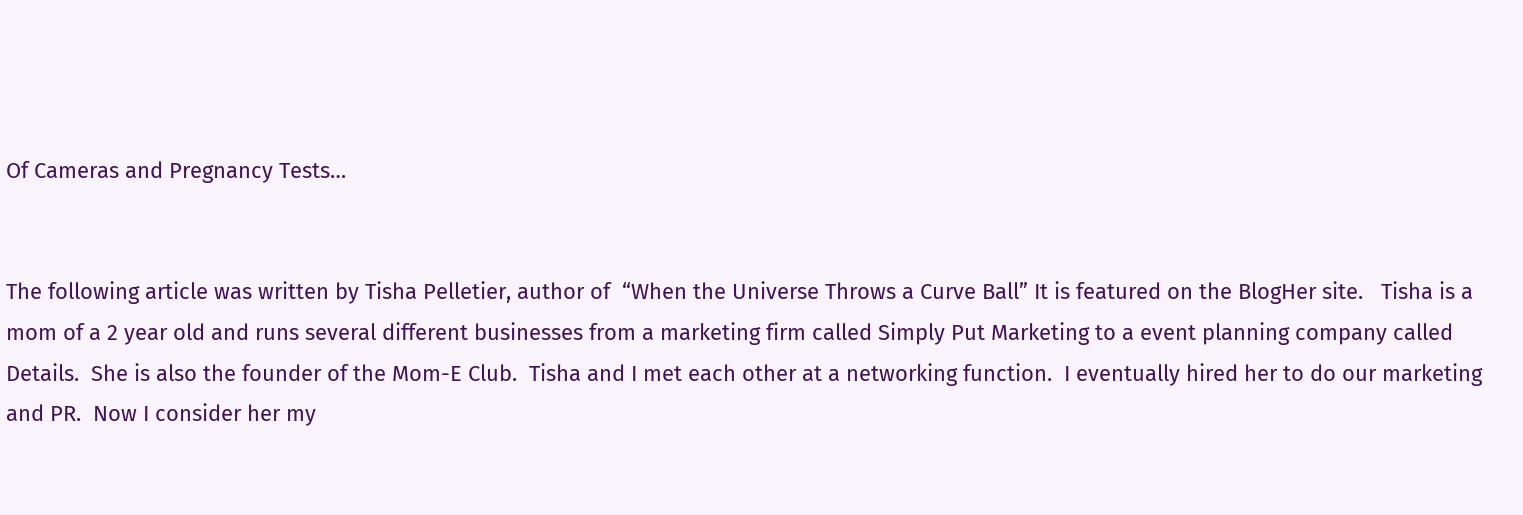Of Cameras and Pregnancy Tests…


The following article was written by Tisha Pelletier, author of  “When the Universe Throws a Curve Ball” It is featured on the BlogHer site.   Tisha is a mom of a 2 year old and runs several different businesses from a marketing firm called Simply Put Marketing to a event planning company called Details.  She is also the founder of the Mom-E Club.  Tisha and I met each other at a networking function.  I eventually hired her to do our marketing and PR.  Now I consider her my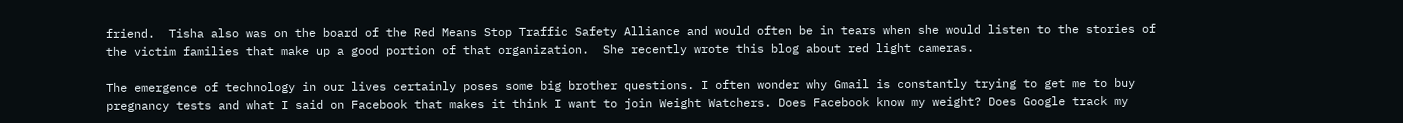friend.  Tisha also was on the board of the Red Means Stop Traffic Safety Alliance and would often be in tears when she would listen to the stories of the victim families that make up a good portion of that organization.  She recently wrote this blog about red light cameras.

The emergence of technology in our lives certainly poses some big brother questions. I often wonder why Gmail is constantly trying to get me to buy pregnancy tests and what I said on Facebook that makes it think I want to join Weight Watchers. Does Facebook know my weight? Does Google track my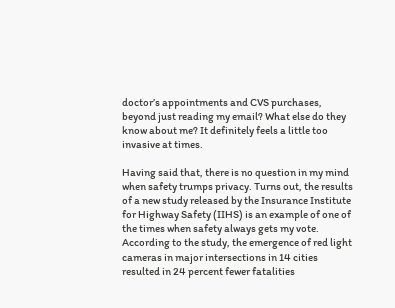doctor’s appointments and CVS purchases, beyond just reading my email? What else do they know about me? It definitely feels a little too invasive at times.

Having said that, there is no question in my mind when safety trumps privacy. Turns out, the results of a new study released by the Insurance Institute for Highway Safety (IIHS) is an example of one of the times when safety always gets my vote. According to the study, the emergence of red light cameras in major intersections in 14 cities resulted in 24 percent fewer fatalities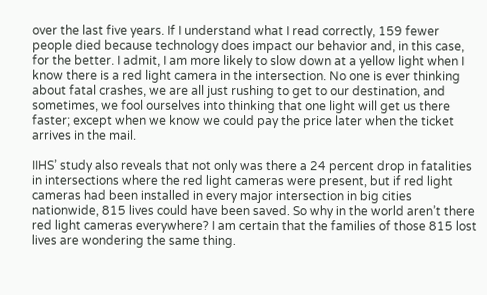over the last five years. If I understand what I read correctly, 159 fewer people died because technology does impact our behavior and, in this case, for the better. I admit, I am more likely to slow down at a yellow light when I know there is a red light camera in the intersection. No one is ever thinking about fatal crashes, we are all just rushing to get to our destination, and sometimes, we fool ourselves into thinking that one light will get us there faster; except when we know we could pay the price later when the ticket arrives in the mail.

IIHS’ study also reveals that not only was there a 24 percent drop in fatalities in intersections where the red light cameras were present, but if red light cameras had been installed in every major intersection in big cities nationwide, 815 lives could have been saved. So why in the world aren’t there red light cameras everywhere? I am certain that the families of those 815 lost lives are wondering the same thing.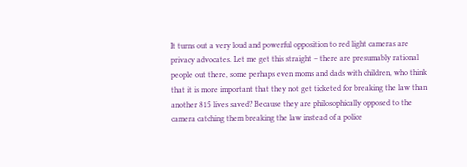It turns out a very loud and powerful opposition to red light cameras are privacy advocates. Let me get this straight – there are presumably rational people out there, some perhaps even moms and dads with children, who think that it is more important that they not get ticketed for breaking the law than another 815 lives saved? Because they are philosophically opposed to the camera catching them breaking the law instead of a police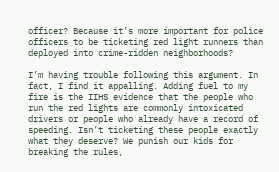officer? Because it’s more important for police officers to be ticketing red light runners than deployed into crime-ridden neighborhoods?

I’m having trouble following this argument. In fact, I find it appalling. Adding fuel to my fire is the IIHS evidence that the people who run the red lights are commonly intoxicated drivers or people who already have a record of speeding. Isn’t ticketing these people exactly what they deserve? We punish our kids for breaking the rules,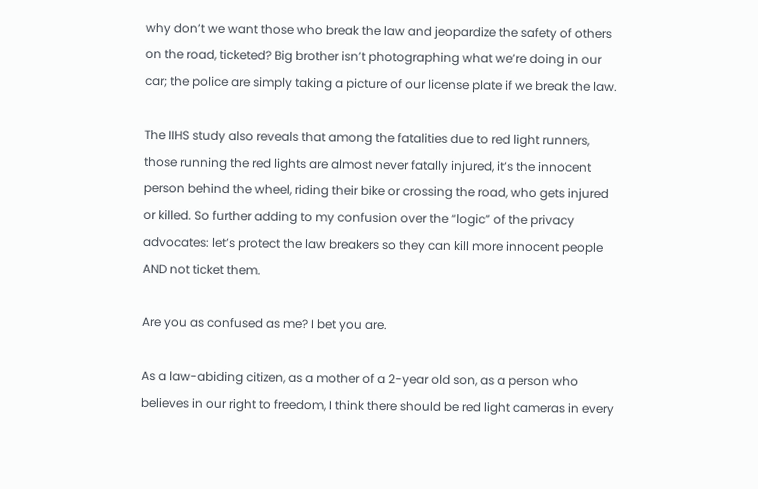why don’t we want those who break the law and jeopardize the safety of others on the road, ticketed? Big brother isn’t photographing what we’re doing in our car; the police are simply taking a picture of our license plate if we break the law.

The IIHS study also reveals that among the fatalities due to red light runners, those running the red lights are almost never fatally injured, it’s the innocent person behind the wheel, riding their bike or crossing the road, who gets injured or killed. So further adding to my confusion over the “logic” of the privacy advocates: let’s protect the law breakers so they can kill more innocent people AND not ticket them.

Are you as confused as me? I bet you are.

As a law-abiding citizen, as a mother of a 2-year old son, as a person who believes in our right to freedom, I think there should be red light cameras in every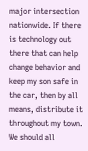major intersection nationwide. If there is technology out there that can help change behavior and keep my son safe in the car, then by all means, distribute it throughout my town. We should all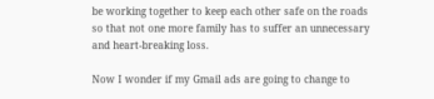be working together to keep each other safe on the roads so that not one more family has to suffer an unnecessary and heart-breaking loss.

Now I wonder if my Gmail ads are going to change to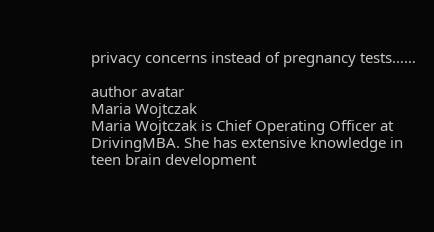privacy concerns instead of pregnancy tests……

author avatar
Maria Wojtczak
Maria Wojtczak is Chief Operating Officer at DrivingMBA. She has extensive knowledge in teen brain development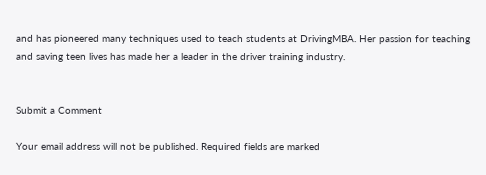and has pioneered many techniques used to teach students at DrivingMBA. Her passion for teaching and saving teen lives has made her a leader in the driver training industry.


Submit a Comment

Your email address will not be published. Required fields are marked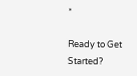*

Ready to Get Started?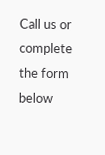Call us or complete the form below